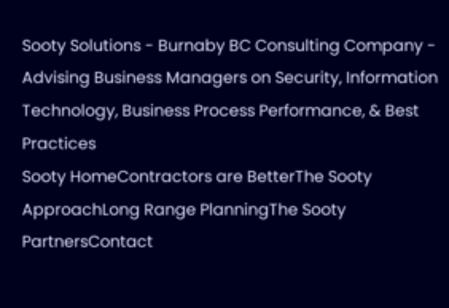Sooty Solutions - Burnaby BC Consulting Company - Advising Business Managers on Security, Information Technology, Business Process Performance, & Best Practices
Sooty HomeContractors are BetterThe Sooty ApproachLong Range PlanningThe Sooty PartnersContact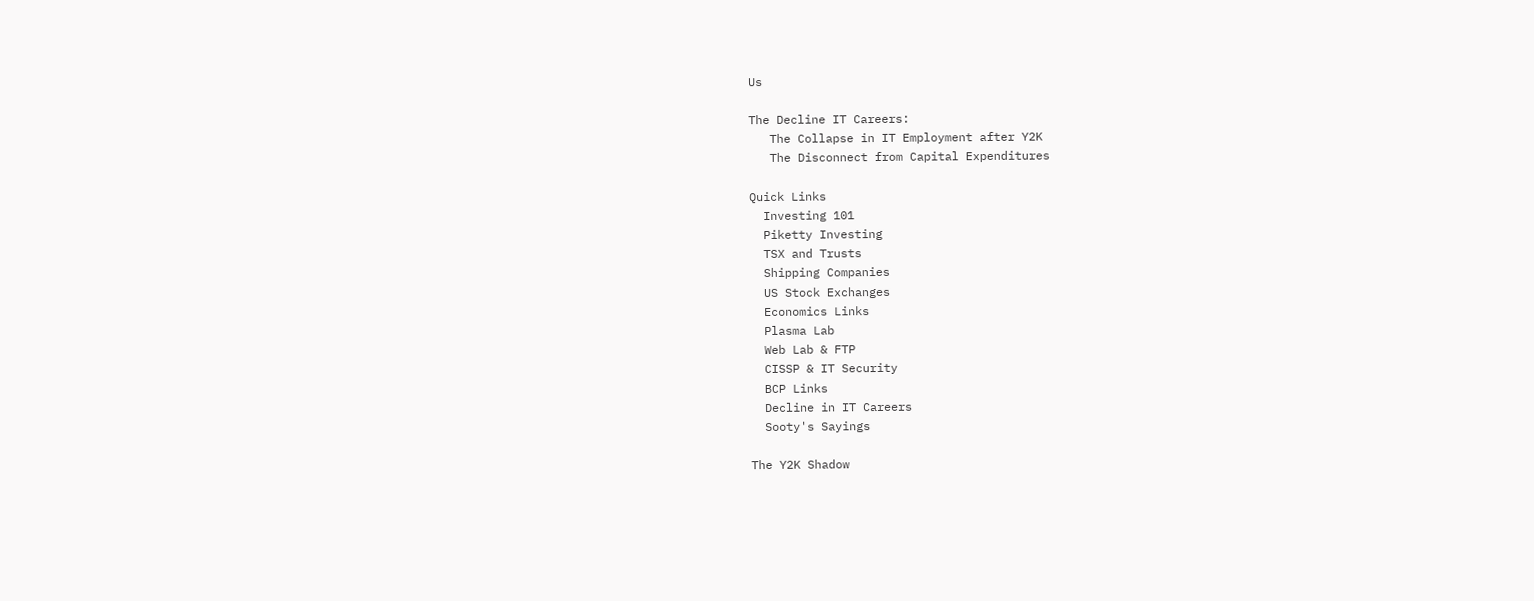Us

The Decline IT Careers:
   The Collapse in IT Employment after Y2K
   The Disconnect from Capital Expenditures

Quick Links
  Investing 101
  Piketty Investing
  TSX and Trusts
  Shipping Companies
  US Stock Exchanges
  Economics Links
  Plasma Lab
  Web Lab & FTP
  CISSP & IT Security
  BCP Links
  Decline in IT Careers
  Sooty's Sayings

The Y2K Shadow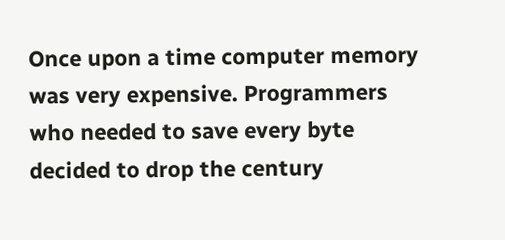Once upon a time computer memory was very expensive. Programmers who needed to save every byte decided to drop the century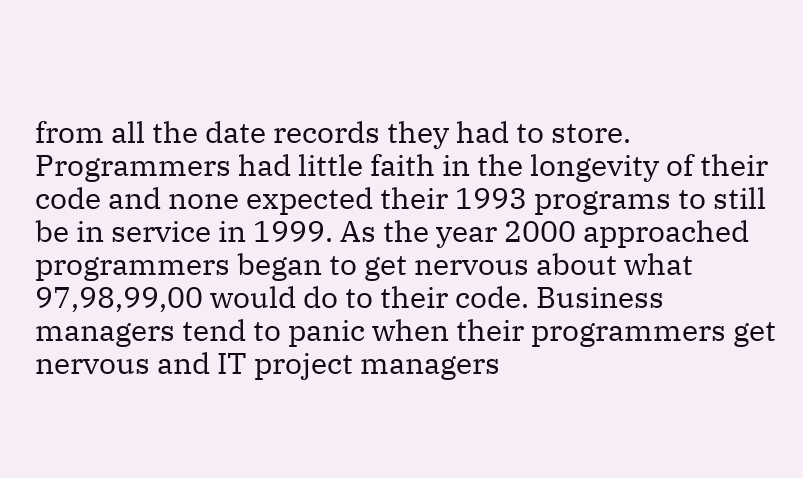from all the date records they had to store. Programmers had little faith in the longevity of their code and none expected their 1993 programs to still be in service in 1999. As the year 2000 approached programmers began to get nervous about what 97,98,99,00 would do to their code. Business managers tend to panic when their programmers get nervous and IT project managers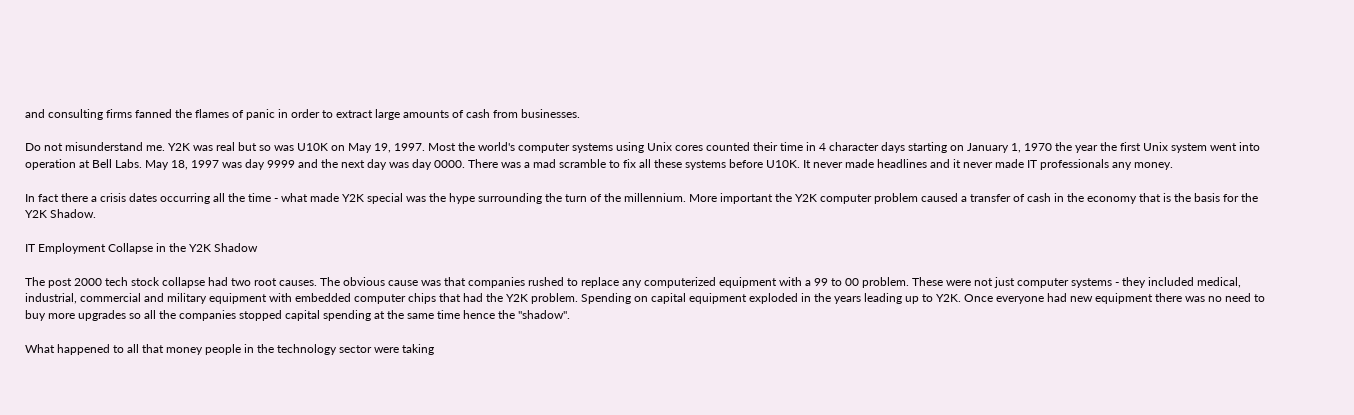and consulting firms fanned the flames of panic in order to extract large amounts of cash from businesses.

Do not misunderstand me. Y2K was real but so was U10K on May 19, 1997. Most the world's computer systems using Unix cores counted their time in 4 character days starting on January 1, 1970 the year the first Unix system went into operation at Bell Labs. May 18, 1997 was day 9999 and the next day was day 0000. There was a mad scramble to fix all these systems before U10K. It never made headlines and it never made IT professionals any money.

In fact there a crisis dates occurring all the time - what made Y2K special was the hype surrounding the turn of the millennium. More important the Y2K computer problem caused a transfer of cash in the economy that is the basis for the Y2K Shadow.

IT Employment Collapse in the Y2K Shadow

The post 2000 tech stock collapse had two root causes. The obvious cause was that companies rushed to replace any computerized equipment with a 99 to 00 problem. These were not just computer systems - they included medical, industrial, commercial and military equipment with embedded computer chips that had the Y2K problem. Spending on capital equipment exploded in the years leading up to Y2K. Once everyone had new equipment there was no need to buy more upgrades so all the companies stopped capital spending at the same time hence the "shadow".

What happened to all that money people in the technology sector were taking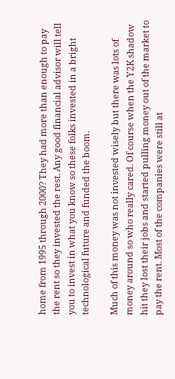home from 1995 through 2000? They had more than enough to pay the rent so they invested the rest. Any good financial advisor will tell you to invest in what you know so these folks invested in a bright technological future and funded the boom.

Much of this money was not invested wisely but there was lots of money around so who really cared. Of course when the Y2K shadow hit they lost their jobs and started pulling money out of the market to pay the rent. Most of the companies were still at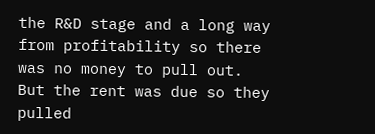the R&D stage and a long way from profitability so there was no money to pull out. But the rent was due so they pulled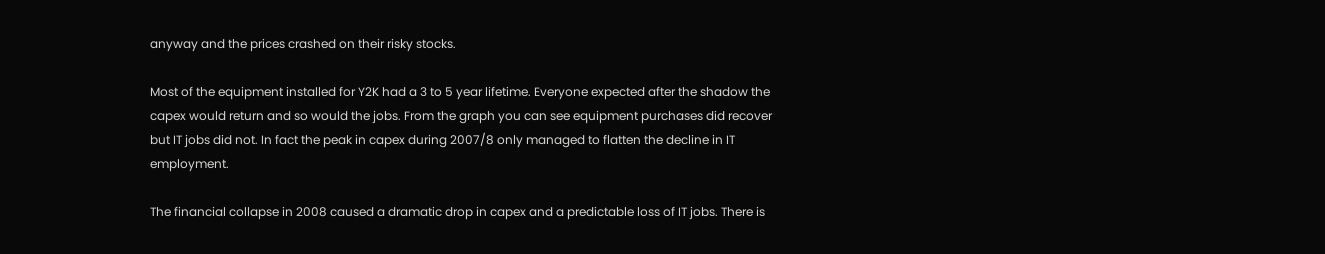anyway and the prices crashed on their risky stocks.

Most of the equipment installed for Y2K had a 3 to 5 year lifetime. Everyone expected after the shadow the capex would return and so would the jobs. From the graph you can see equipment purchases did recover but IT jobs did not. In fact the peak in capex during 2007/8 only managed to flatten the decline in IT employment.

The financial collapse in 2008 caused a dramatic drop in capex and a predictable loss of IT jobs. There is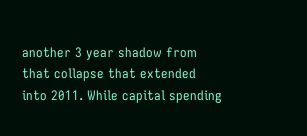another 3 year shadow from that collapse that extended into 2011. While capital spending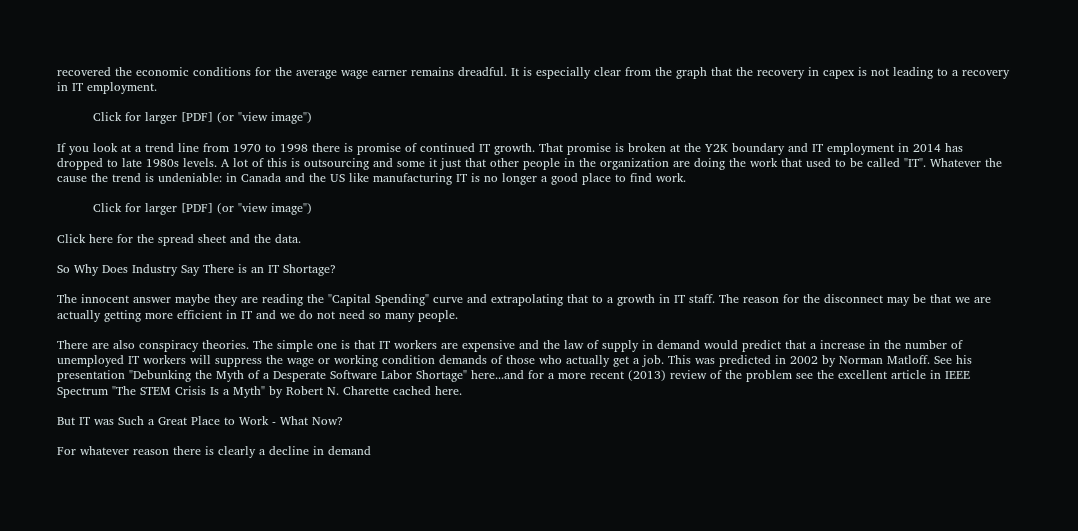recovered the economic conditions for the average wage earner remains dreadful. It is especially clear from the graph that the recovery in capex is not leading to a recovery in IT employment.

         Click for larger [PDF] (or "view image")

If you look at a trend line from 1970 to 1998 there is promise of continued IT growth. That promise is broken at the Y2K boundary and IT employment in 2014 has dropped to late 1980s levels. A lot of this is outsourcing and some it just that other people in the organization are doing the work that used to be called "IT". Whatever the cause the trend is undeniable: in Canada and the US like manufacturing IT is no longer a good place to find work.

         Click for larger [PDF] (or "view image")

Click here for the spread sheet and the data.

So Why Does Industry Say There is an IT Shortage?

The innocent answer maybe they are reading the "Capital Spending" curve and extrapolating that to a growth in IT staff. The reason for the disconnect may be that we are actually getting more efficient in IT and we do not need so many people.

There are also conspiracy theories. The simple one is that IT workers are expensive and the law of supply in demand would predict that a increase in the number of unemployed IT workers will suppress the wage or working condition demands of those who actually get a job. This was predicted in 2002 by Norman Matloff. See his presentation "Debunking the Myth of a Desperate Software Labor Shortage" here...and for a more recent (2013) review of the problem see the excellent article in IEEE Spectrum "The STEM Crisis Is a Myth" by Robert N. Charette cached here.

But IT was Such a Great Place to Work - What Now?

For whatever reason there is clearly a decline in demand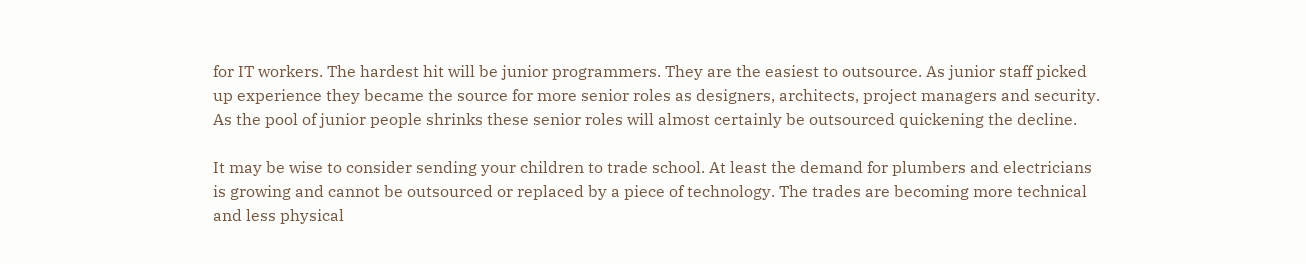for IT workers. The hardest hit will be junior programmers. They are the easiest to outsource. As junior staff picked up experience they became the source for more senior roles as designers, architects, project managers and security. As the pool of junior people shrinks these senior roles will almost certainly be outsourced quickening the decline.

It may be wise to consider sending your children to trade school. At least the demand for plumbers and electricians is growing and cannot be outsourced or replaced by a piece of technology. The trades are becoming more technical and less physical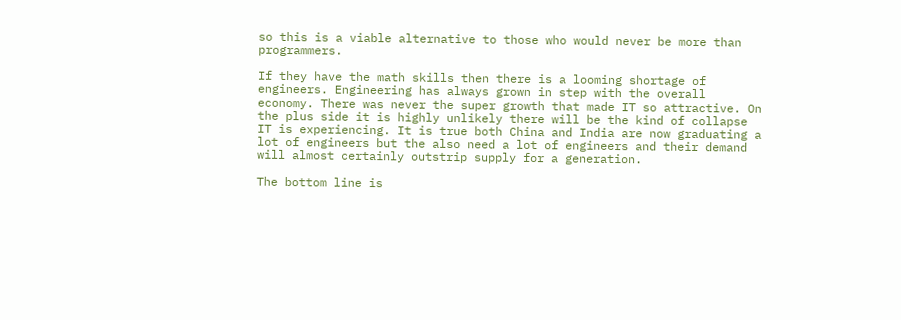so this is a viable alternative to those who would never be more than programmers.

If they have the math skills then there is a looming shortage of engineers. Engineering has always grown in step with the overall economy. There was never the super growth that made IT so attractive. On the plus side it is highly unlikely there will be the kind of collapse IT is experiencing. It is true both China and India are now graduating a lot of engineers but the also need a lot of engineers and their demand will almost certainly outstrip supply for a generation.

The bottom line is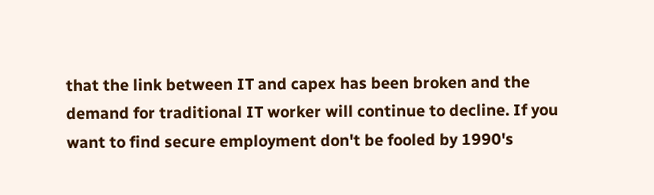that the link between IT and capex has been broken and the demand for traditional IT worker will continue to decline. If you want to find secure employment don't be fooled by 1990's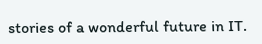stories of a wonderful future in IT.